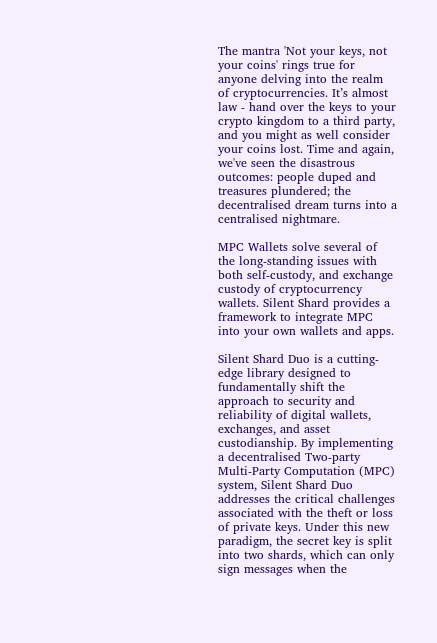The mantra 'Not your keys, not your coins' rings true for anyone delving into the realm of cryptocurrencies. It’s almost law - hand over the keys to your crypto kingdom to a third party, and you might as well consider your coins lost. Time and again, we've seen the disastrous outcomes: people duped and treasures plundered; the decentralised dream turns into a centralised nightmare.

MPC Wallets solve several of the long-standing issues with both self-custody, and exchange custody of cryptocurrency wallets. Silent Shard provides a framework to integrate MPC into your own wallets and apps.

Silent Shard Duo is a cutting-edge library designed to fundamentally shift the approach to security and reliability of digital wallets, exchanges, and asset custodianship. By implementing a decentralised Two-party Multi-Party Computation (MPC) system, Silent Shard Duo addresses the critical challenges associated with the theft or loss of private keys. Under this new paradigm, the secret key is split into two shards, which can only sign messages when the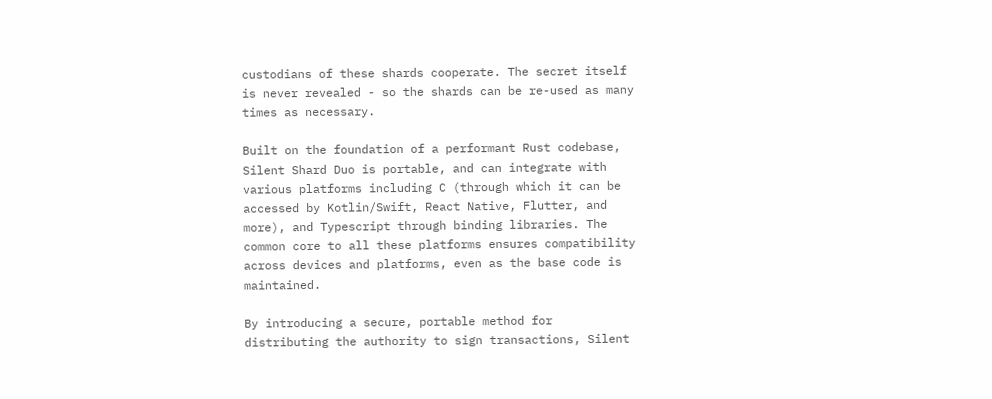custodians of these shards cooperate. The secret itself is never revealed - so the shards can be re-used as many times as necessary.

Built on the foundation of a performant Rust codebase, Silent Shard Duo is portable, and can integrate with various platforms including C (through which it can be accessed by Kotlin/Swift, React Native, Flutter, and more), and Typescript through binding libraries. The common core to all these platforms ensures compatibility across devices and platforms, even as the base code is maintained.

By introducing a secure, portable method for distributing the authority to sign transactions, Silent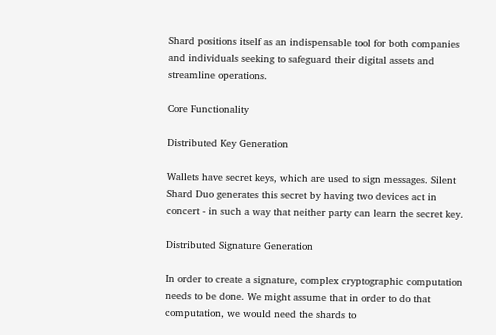Shard positions itself as an indispensable tool for both companies and individuals seeking to safeguard their digital assets and streamline operations.

Core Functionality

Distributed Key Generation

Wallets have secret keys, which are used to sign messages. Silent Shard Duo generates this secret by having two devices act in concert - in such a way that neither party can learn the secret key.

Distributed Signature Generation

In order to create a signature, complex cryptographic computation needs to be done. We might assume that in order to do that computation, we would need the shards to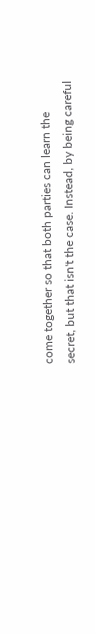come together so that both parties can learn the secret, but that isn't the case. Instead, by being careful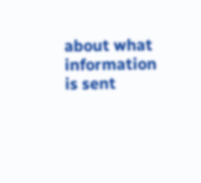about what information is sent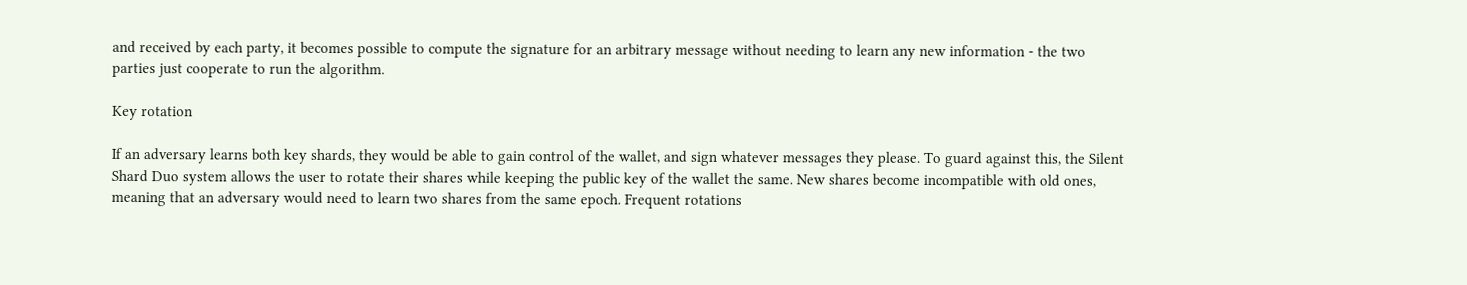and received by each party, it becomes possible to compute the signature for an arbitrary message without needing to learn any new information - the two parties just cooperate to run the algorithm.

Key rotation

If an adversary learns both key shards, they would be able to gain control of the wallet, and sign whatever messages they please. To guard against this, the Silent Shard Duo system allows the user to rotate their shares while keeping the public key of the wallet the same. New shares become incompatible with old ones, meaning that an adversary would need to learn two shares from the same epoch. Frequent rotations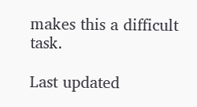makes this a difficult task.

Last updated